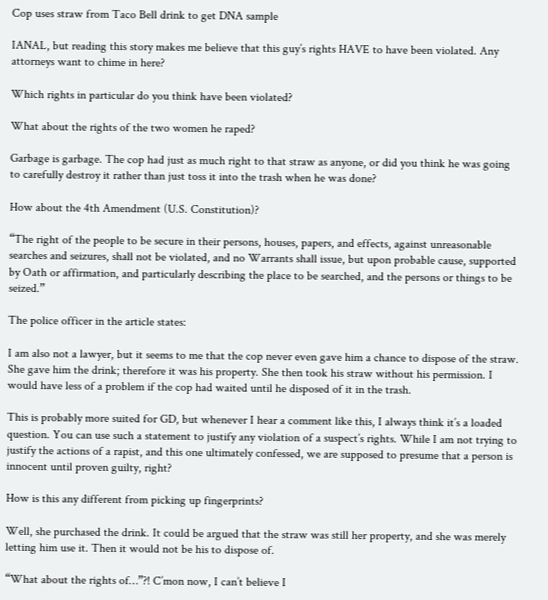Cop uses straw from Taco Bell drink to get DNA sample

IANAL, but reading this story makes me believe that this guy’s rights HAVE to have been violated. Any attorneys want to chime in here?

Which rights in particular do you think have been violated?

What about the rights of the two women he raped?

Garbage is garbage. The cop had just as much right to that straw as anyone, or did you think he was going to carefully destroy it rather than just toss it into the trash when he was done?

How about the 4th Amendment (U.S. Constitution)?

“The right of the people to be secure in their persons, houses, papers, and effects, against unreasonable searches and seizures, shall not be violated, and no Warrants shall issue, but upon probable cause, supported by Oath or affirmation, and particularly describing the place to be searched, and the persons or things to be seized.”

The police officer in the article states:

I am also not a lawyer, but it seems to me that the cop never even gave him a chance to dispose of the straw. She gave him the drink; therefore it was his property. She then took his straw without his permission. I would have less of a problem if the cop had waited until he disposed of it in the trash.

This is probably more suited for GD, but whenever I hear a comment like this, I always think it’s a loaded question. You can use such a statement to justify any violation of a suspect’s rights. While I am not trying to justify the actions of a rapist, and this one ultimately confessed, we are supposed to presume that a person is innocent until proven guilty, right?

How is this any different from picking up fingerprints?

Well, she purchased the drink. It could be argued that the straw was still her property, and she was merely letting him use it. Then it would not be his to dispose of.

“What about the rights of…”?! C’mon now, I can’t believe I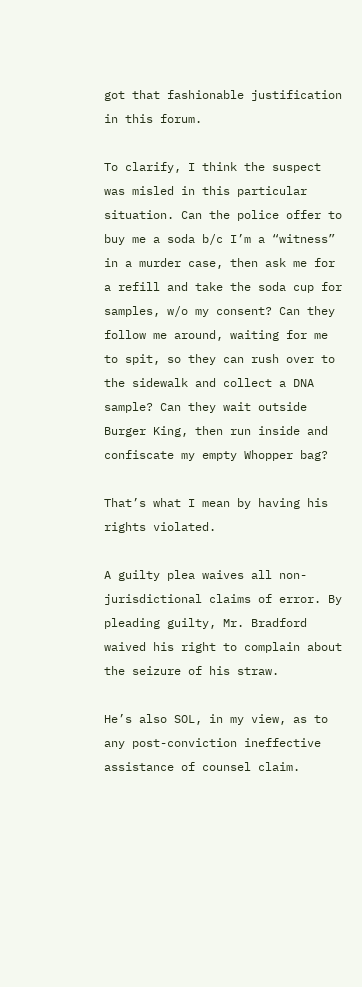got that fashionable justification in this forum.

To clarify, I think the suspect was misled in this particular situation. Can the police offer to buy me a soda b/c I’m a “witness” in a murder case, then ask me for a refill and take the soda cup for samples, w/o my consent? Can they follow me around, waiting for me to spit, so they can rush over to the sidewalk and collect a DNA sample? Can they wait outside Burger King, then run inside and confiscate my empty Whopper bag?

That’s what I mean by having his rights violated.

A guilty plea waives all non-jurisdictional claims of error. By pleading guilty, Mr. Bradford waived his right to complain about the seizure of his straw.

He’s also SOL, in my view, as to any post-conviction ineffective assistance of counsel claim.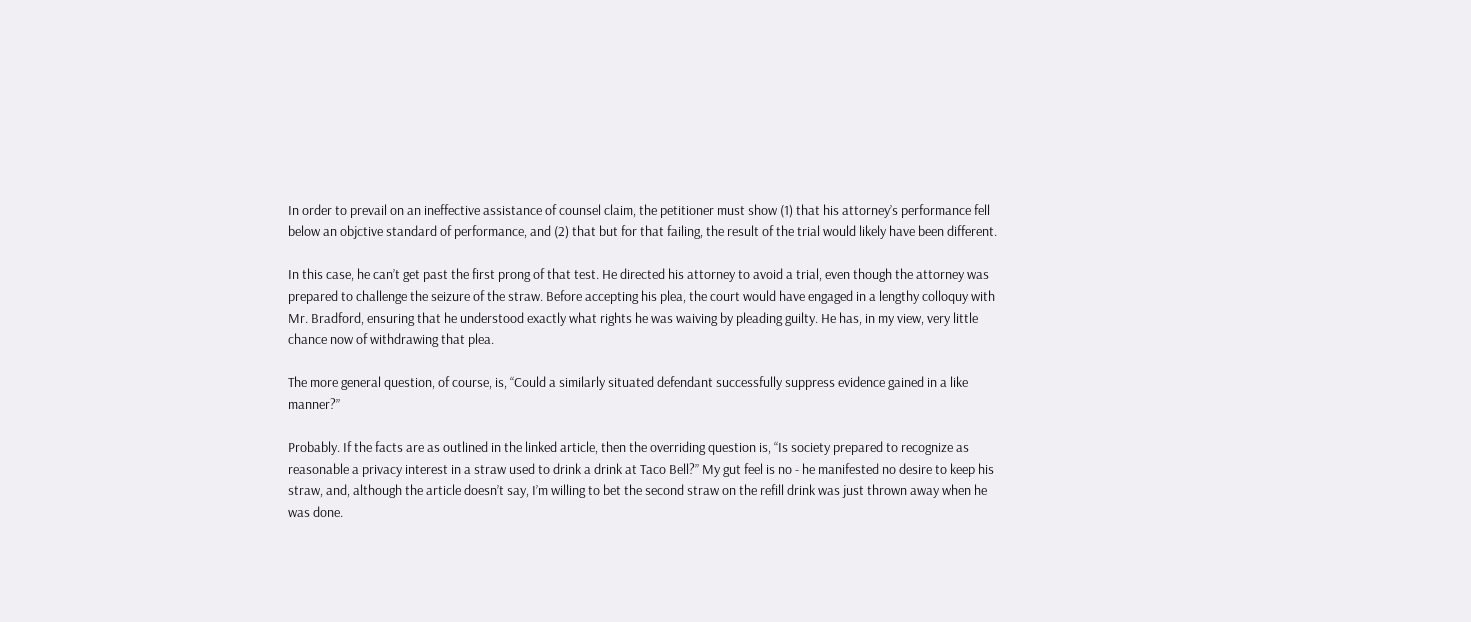In order to prevail on an ineffective assistance of counsel claim, the petitioner must show (1) that his attorney’s performance fell below an objctive standard of performance, and (2) that but for that failing, the result of the trial would likely have been different.

In this case, he can’t get past the first prong of that test. He directed his attorney to avoid a trial, even though the attorney was prepared to challenge the seizure of the straw. Before accepting his plea, the court would have engaged in a lengthy colloquy with Mr. Bradford, ensuring that he understood exactly what rights he was waiving by pleading guilty. He has, in my view, very little chance now of withdrawing that plea.

The more general question, of course, is, “Could a similarly situated defendant successfully suppress evidence gained in a like manner?”

Probably. If the facts are as outlined in the linked article, then the overriding question is, “Is society prepared to recognize as reasonable a privacy interest in a straw used to drink a drink at Taco Bell?” My gut feel is no - he manifested no desire to keep his straw, and, although the article doesn’t say, I’m willing to bet the second straw on the refill drink was just thrown away when he was done.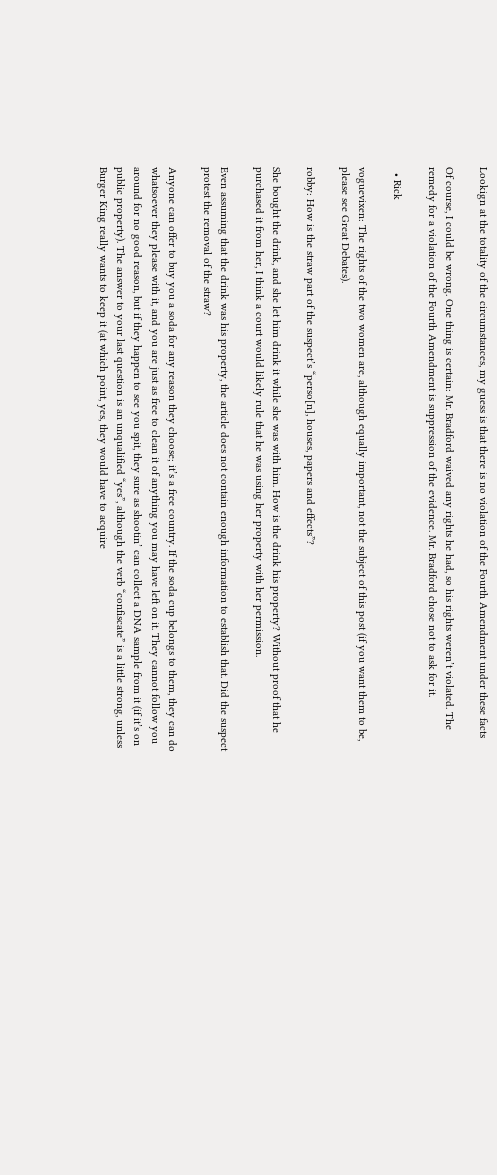Lookign at the totality of the circumstances, my guess is that there is no violation of the Fourth Amendment under these facts

Of course, I could be wrong. One thing is certain: Mr. Bradford waived any rights he had, so his rights weren’t violated. The remedy for a violation of the Fourth Amendment is suppression of the evidence. Mr. Bradford chose not to ask for it.

  • Rick

voguevixen: The rights of the two women are, although equally important, not the subject of this post (if you want them to be, please see Great Debates).

robby: How is the straw part of the suspect’s “perso[n], houses, papers and effects”?

She bought the drink, and she let him drink it while she was with him. How is the drink his property? Without proof that he purchased it from her, I think a court would likely rule that he was using her property with her permission.

Even assuming that the drink was his property, the article does not contain enough information to establish that. Did the suspect protest the removal of the straw?

Anyone can offer to buy you a soda for any reason they choose; it’s a free country. If the soda cup belongs to them, they can do whatsoever they please with it, and you are just as free to clean it of anything you may have left on it. They cannot follow you around for no good reason, but if they happen to see you spit, they sure as shootin’ can collect a DNA sample from it (if it’s on public property). The answer to your last question is an unqualified “yes”, although the verb “confiscate” is a little strong, unless Burger King really wants to keep it (at which point, yes, they would have to acquire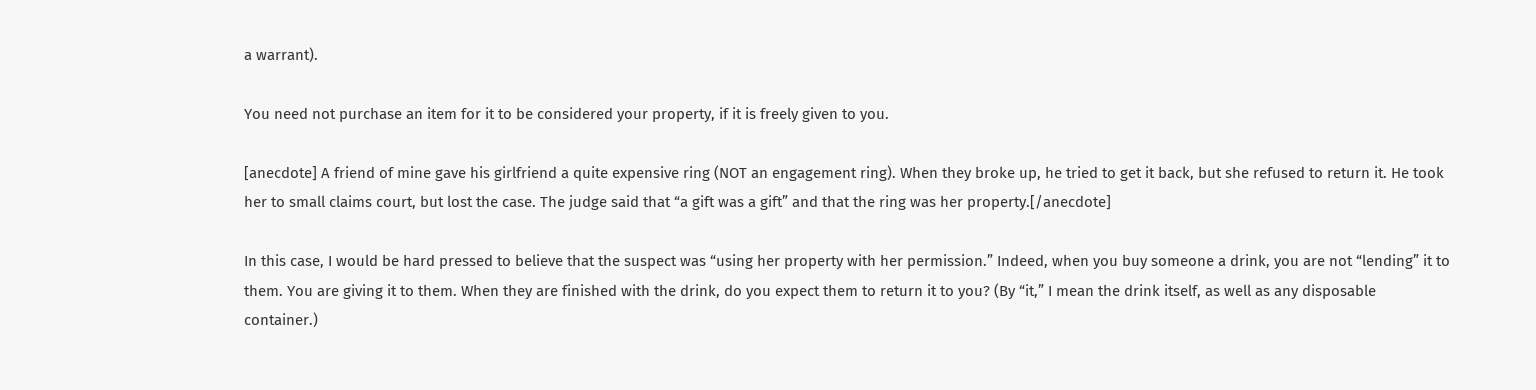a warrant).

You need not purchase an item for it to be considered your property, if it is freely given to you.

[anecdote] A friend of mine gave his girlfriend a quite expensive ring (NOT an engagement ring). When they broke up, he tried to get it back, but she refused to return it. He took her to small claims court, but lost the case. The judge said that “a gift was a gift” and that the ring was her property.[/anecdote]

In this case, I would be hard pressed to believe that the suspect was “using her property with her permission.” Indeed, when you buy someone a drink, you are not “lending” it to them. You are giving it to them. When they are finished with the drink, do you expect them to return it to you? (By “it,” I mean the drink itself, as well as any disposable container.)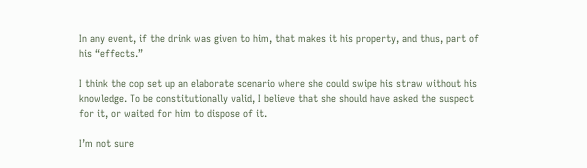In any event, if the drink was given to him, that makes it his property, and thus, part of his “effects.”

I think the cop set up an elaborate scenario where she could swipe his straw without his knowledge. To be constitutionally valid, I believe that she should have asked the suspect for it, or waited for him to dispose of it.

I’m not sure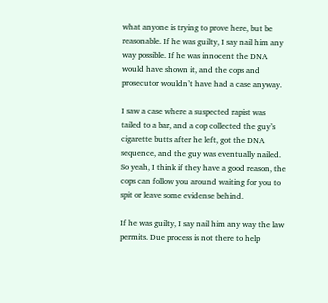what anyone is trying to prove here, but be reasonable. If he was guilty, I say nail him any way possible. If he was innocent the DNA would have shown it, and the cops and prosecutor wouldn’t have had a case anyway.

I saw a case where a suspected rapist was tailed to a bar, and a cop collected the guy’s cigarette butts after he left, got the DNA sequence, and the guy was eventually nailed. So yeah, I think if they have a good reason, the cops can follow you around waiting for you to spit or leave some evidense behind.

If he was guilty, I say nail him any way the law permits. Due process is not there to help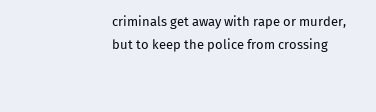criminals get away with rape or murder, but to keep the police from crossing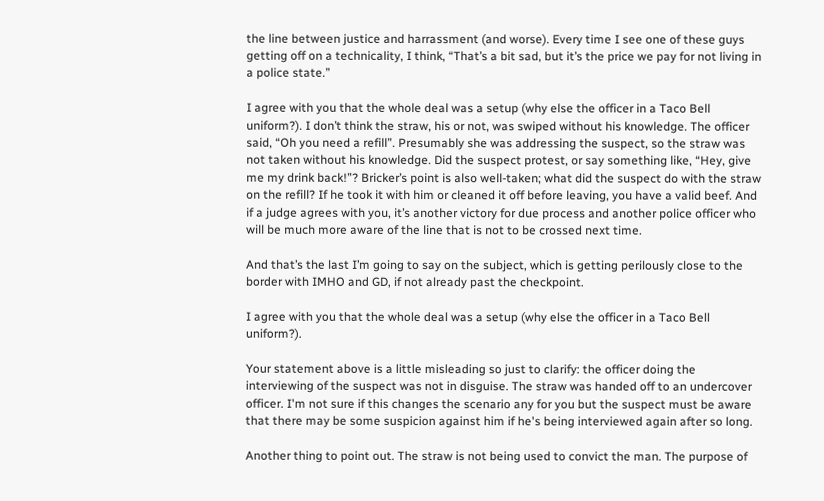the line between justice and harrassment (and worse). Every time I see one of these guys getting off on a technicality, I think, “That’s a bit sad, but it’s the price we pay for not living in a police state.”

I agree with you that the whole deal was a setup (why else the officer in a Taco Bell uniform?). I don’t think the straw, his or not, was swiped without his knowledge. The officer said, “Oh you need a refill”. Presumably she was addressing the suspect, so the straw was not taken without his knowledge. Did the suspect protest, or say something like, “Hey, give me my drink back!”? Bricker’s point is also well-taken; what did the suspect do with the straw on the refill? If he took it with him or cleaned it off before leaving, you have a valid beef. And if a judge agrees with you, it’s another victory for due process and another police officer who will be much more aware of the line that is not to be crossed next time.

And that’s the last I’m going to say on the subject, which is getting perilously close to the border with IMHO and GD, if not already past the checkpoint.

I agree with you that the whole deal was a setup (why else the officer in a Taco Bell uniform?).

Your statement above is a little misleading so just to clarify: the officer doing the interviewing of the suspect was not in disguise. The straw was handed off to an undercover officer. I'm not sure if this changes the scenario any for you but the suspect must be aware that there may be some suspicion against him if he's being interviewed again after so long.

Another thing to point out. The straw is not being used to convict the man. The purpose of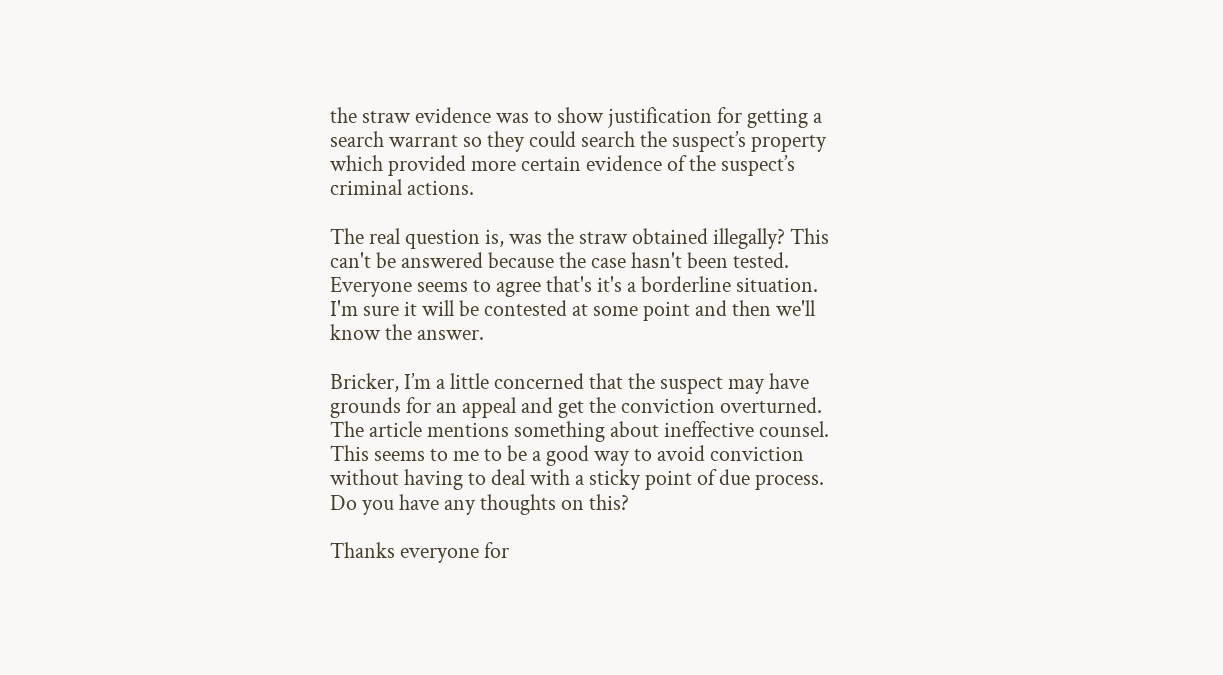the straw evidence was to show justification for getting a search warrant so they could search the suspect’s property which provided more certain evidence of the suspect’s criminal actions.

The real question is, was the straw obtained illegally? This can't be answered because the case hasn't been tested. Everyone seems to agree that's it's a borderline situation. I'm sure it will be contested at some point and then we'll know the answer.

Bricker, I’m a little concerned that the suspect may have grounds for an appeal and get the conviction overturned. The article mentions something about ineffective counsel. This seems to me to be a good way to avoid conviction without having to deal with a sticky point of due process. Do you have any thoughts on this?

Thanks everyone for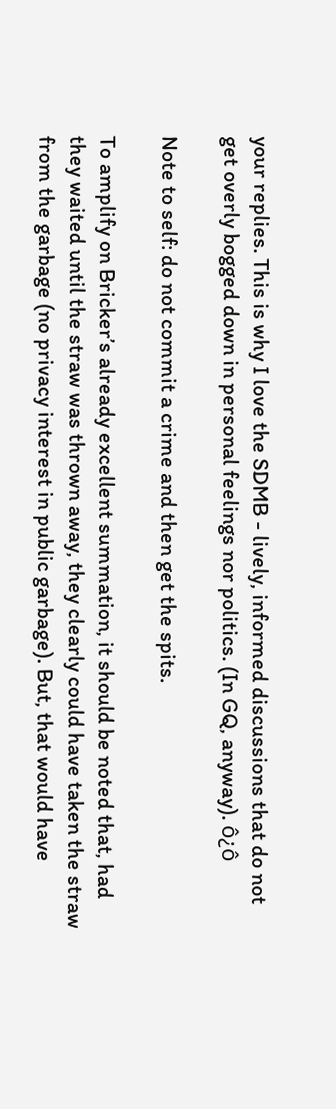your replies. This is why I love the SDMB - lively, informed discussions that do not get overly bogged down in personal feelings nor politics. (In GQ, anyway). ô¿ô

Note to self: do not commit a crime and then get the spits.

To amplify on Bricker’s already excellent summation, it should be noted that, had they waited until the straw was thrown away, they clearly could have taken the straw from the garbage (no privacy interest in public garbage). But, that would have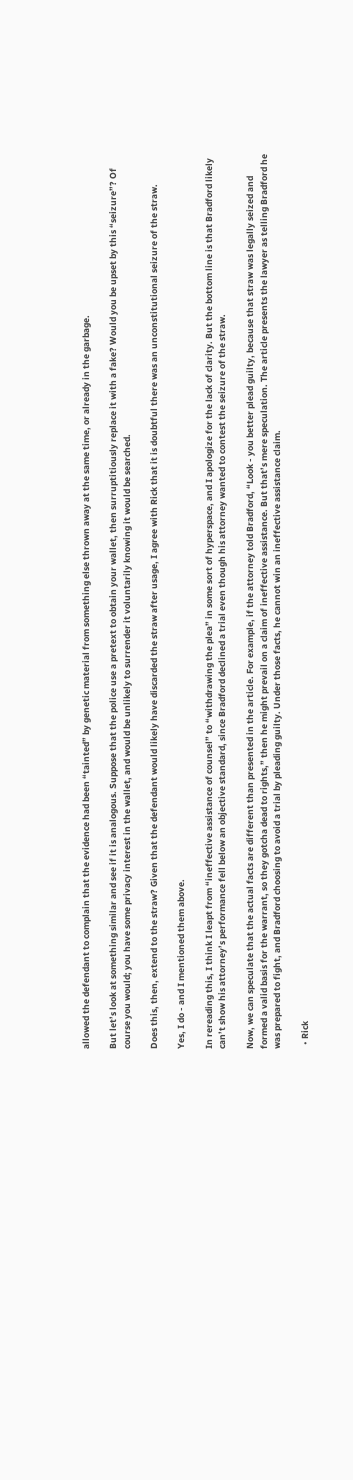allowed the defendant to complain that the evidence had been “tainted” by genetic material from something else thrown away at the same time, or already in the garbage.

But let’s look at something similar and see if it is analogous. Suppose that the police use a pretext to obtain your wallet, then surruptitiously replace it with a fake? Would you be upset by this “seizure”? Of course you would; you have some privacy interest in the wallet, and would be unlikely to surrender it voluntarily knowing it would be searched.

Does this, then, extend to the straw? Given that the defendant would likely have discarded the straw after usage, I agree with Rick that it is doubtful there was an unconstitutional seizure of the straw.

Yes, I do - and I mentioned them above.

In rereading this, I think I leapt from “ineffective assistance of counsel” to “withdrawing the plea” in some sort of hyperspace, and I apologize for the lack of clarity. But the bottom line is that Bradford likely can’t show his attorney’s performance fell below an objective standard, since Bradford declined a trial even though his attorney wanted to contest the seizure of the straw.

Now, we can speculate that the actual facts are different than presented in the article. For example, if the attorney told Bradford, “Look - you better plead guilty, because that straw was legally seized and formed a valid basis for the warrant, so they gotcha dead to rights,” then he might prevail on a claim of ineffective assistance. But that’s mere speculation. The article presents the lawyer as telling Bradford he was prepared to fight, and Bradford choosing to avoid a trial by pleading guilty. Under those facts, he cannot win an ineffective assistance claim.

  • Rick